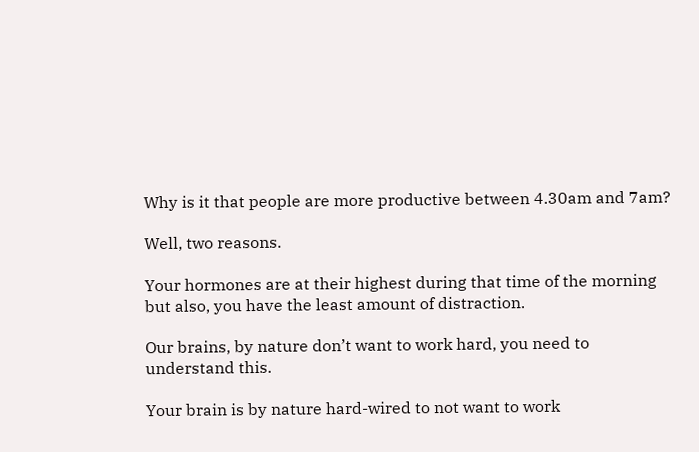Why is it that people are more productive between 4.30am and 7am?

Well, two reasons.

Your hormones are at their highest during that time of the morning but also, you have the least amount of distraction.

Our brains, by nature don’t want to work hard, you need to understand this.

Your brain is by nature hard-wired to not want to work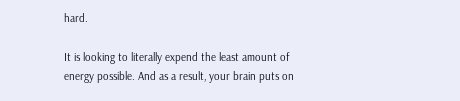hard.

It is looking to literally expend the least amount of energy possible. And as a result, your brain puts on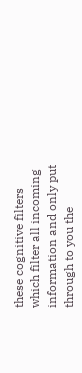these cognitive filters which filter all incoming information and only put through to you the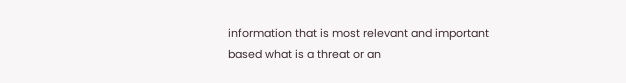information that is most relevant and important based what is a threat or an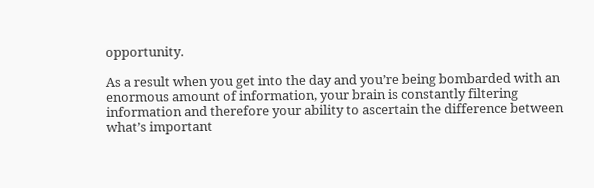opportunity.

As a result when you get into the day and you’re being bombarded with an enormous amount of information, your brain is constantly filtering information and therefore your ability to ascertain the difference between what’s important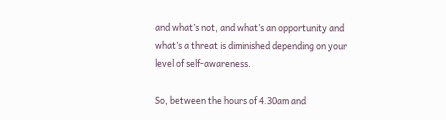and what’s not, and what’s an opportunity and what’s a threat is diminished depending on your level of self-awareness.

So, between the hours of 4.30am and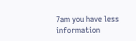7am you have less information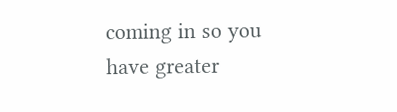coming in so you have greater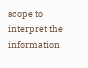scope to interpret the information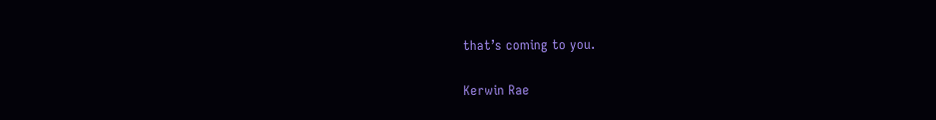that’s coming to you.

Kerwin Rae